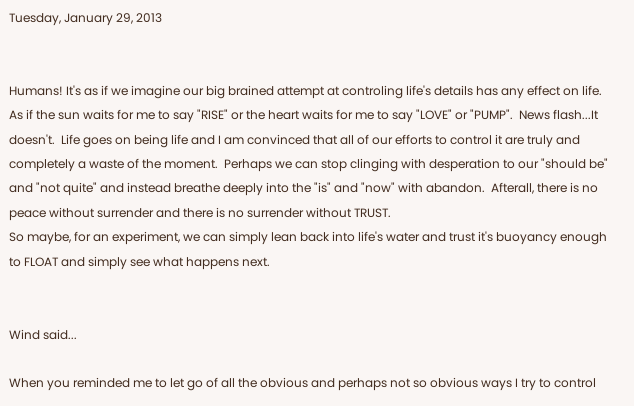Tuesday, January 29, 2013


Humans! It's as if we imagine our big brained attempt at controling life's details has any effect on life.  As if the sun waits for me to say "RISE" or the heart waits for me to say "LOVE" or "PUMP".  News flash...It doesn't.  Life goes on being life and I am convinced that all of our efforts to control it are truly and completely a waste of the moment.  Perhaps we can stop clinging with desperation to our "should be" and "not quite" and instead breathe deeply into the "is" and "now" with abandon.  Afterall, there is no peace without surrender and there is no surrender without TRUST.
So maybe, for an experiment, we can simply lean back into life's water and trust it's buoyancy enough to FLOAT and simply see what happens next.


Wind said...

When you reminded me to let go of all the obvious and perhaps not so obvious ways I try to control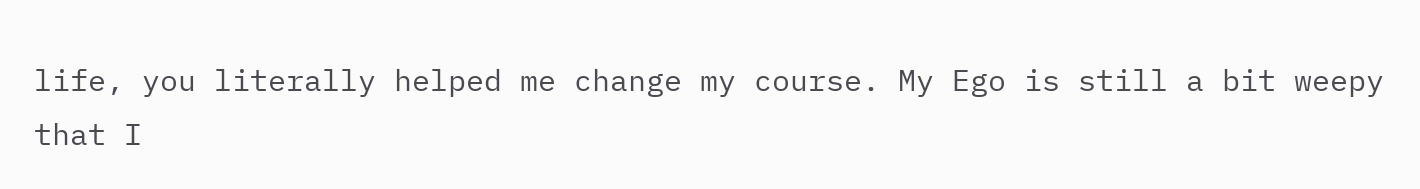life, you literally helped me change my course. My Ego is still a bit weepy that I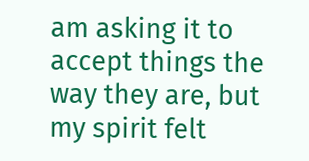am asking it to accept things the way they are, but my spirit felt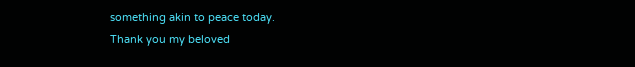something akin to peace today.
Thank you my beloved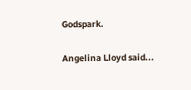Godspark.

Angelina Lloyd said...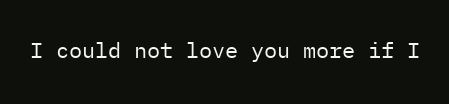I could not love you more if I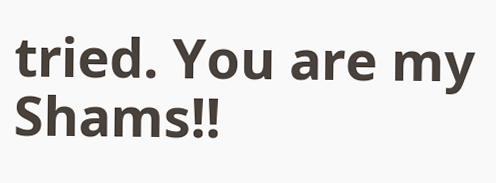tried. You are my Shams!!